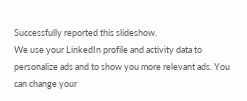Successfully reported this slideshow.
We use your LinkedIn profile and activity data to personalize ads and to show you more relevant ads. You can change your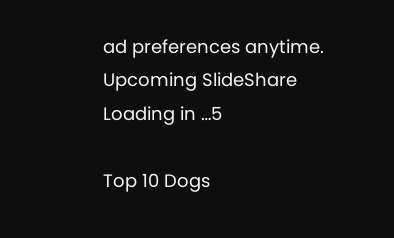ad preferences anytime.
Upcoming SlideShare
Loading in …5

Top 10 Dogs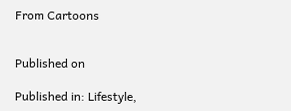From Cartoons


Published on

Published in: Lifestyle,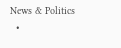News & Politics
  •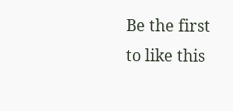Be the first to like this